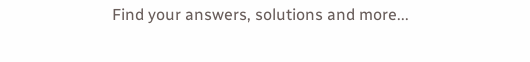Find your answers, solutions and more...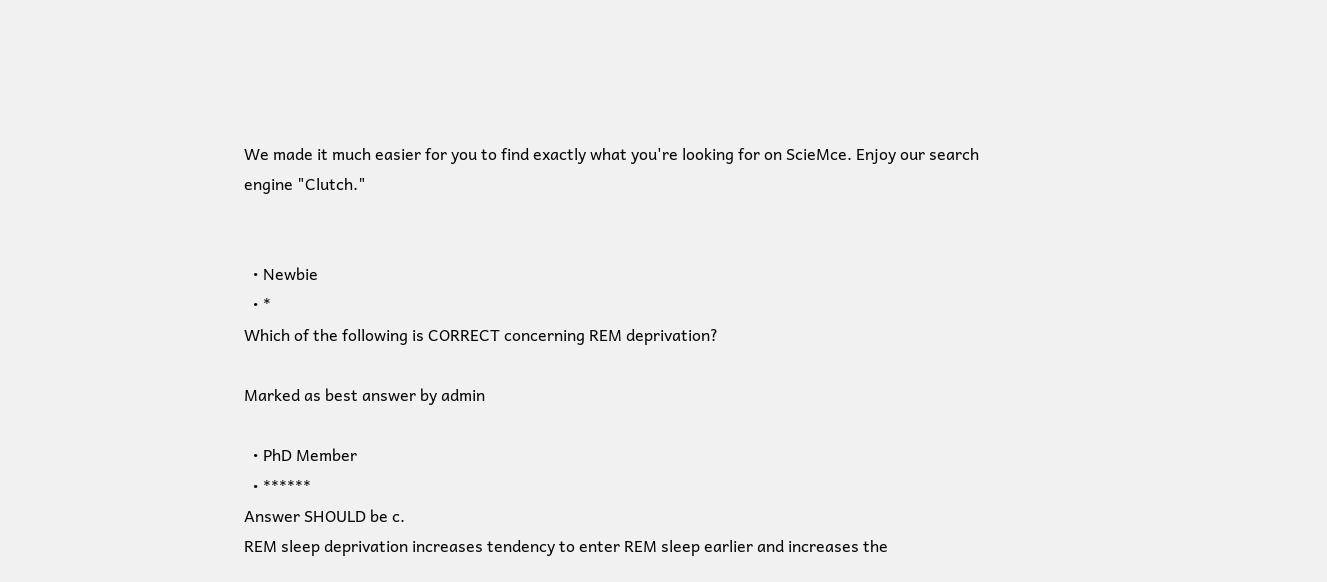We made it much easier for you to find exactly what you're looking for on ScieMce. Enjoy our search engine "Clutch."


  • Newbie
  • *
Which of the following is CORRECT concerning REM deprivation?

Marked as best answer by admin

  • PhD Member
  • ******
Answer SHOULD be c.
REM sleep deprivation increases tendency to enter REM sleep earlier and increases the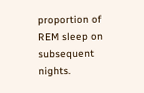proportion of REM sleep on subsequent nights.